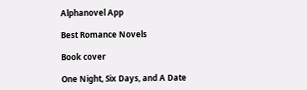Alphanovel App

Best Romance Novels

Book cover

One Night, Six Days, and A Date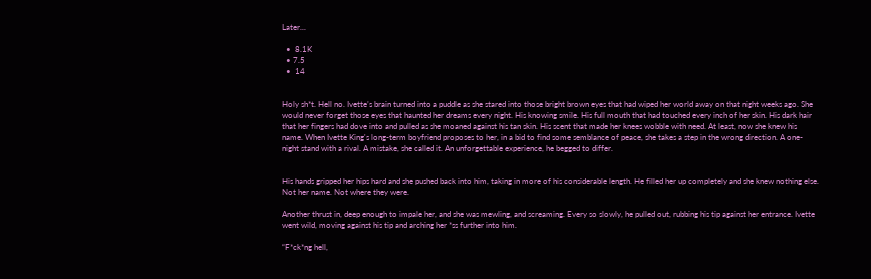Later...

  •  8.1K
  • 7.5
  •  14


Holy sh*t. Hell no. Ivette’s brain turned into a puddle as she stared into those bright brown eyes that had wiped her world away on that night weeks ago. She would never forget those eyes that haunted her dreams every night. His knowing smile. His full mouth that had touched every inch of her skin. His dark hair that her fingers had dove into and pulled as she moaned against his tan skin. His scent that made her knees wobble with need. At least, now she knew his name. When Ivette King's long-term boyfriend proposes to her, in a bid to find some semblance of peace, she takes a step in the wrong direction. A one-night stand with a rival. A mistake, she called it. An unforgettable experience, he begged to differ.


His hands gripped her hips hard and she pushed back into him, taking in more of his considerable length. He filled her up completely and she knew nothing else. Not her name. Not where they were.

Another thrust in, deep enough to impale her, and she was mewling, and screaming. Every so slowly, he pulled out, rubbing his tip against her entrance. Ivette went wild, moving against his tip and arching her *ss further into him.

“F*ck*ng hell,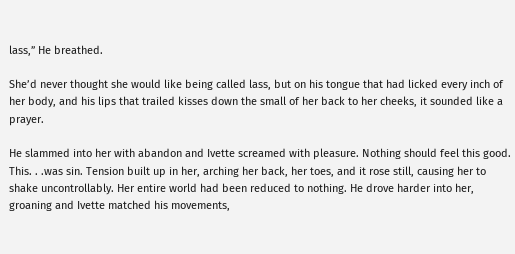lass,” He breathed.

She’d never thought she would like being called lass, but on his tongue that had licked every inch of her body, and his lips that trailed kisses down the small of her back to her cheeks, it sounded like a prayer.

He slammed into her with abandon and Ivette screamed with pleasure. Nothing should feel this good. This. . .was sin. Tension built up in her, arching her back, her toes, and it rose still, causing her to shake uncontrollably. Her entire world had been reduced to nothing. He drove harder into her, groaning and Ivette matched his movements,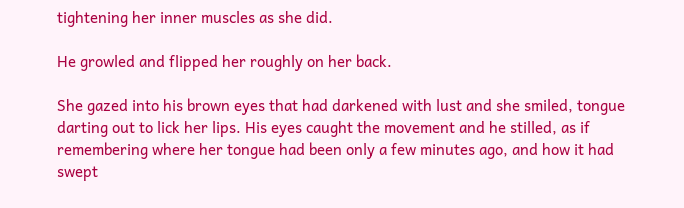tightening her inner muscles as she did.

He growled and flipped her roughly on her back.

She gazed into his brown eyes that had darkened with lust and she smiled, tongue darting out to lick her lips. His eyes caught the movement and he stilled, as if remembering where her tongue had been only a few minutes ago, and how it had swept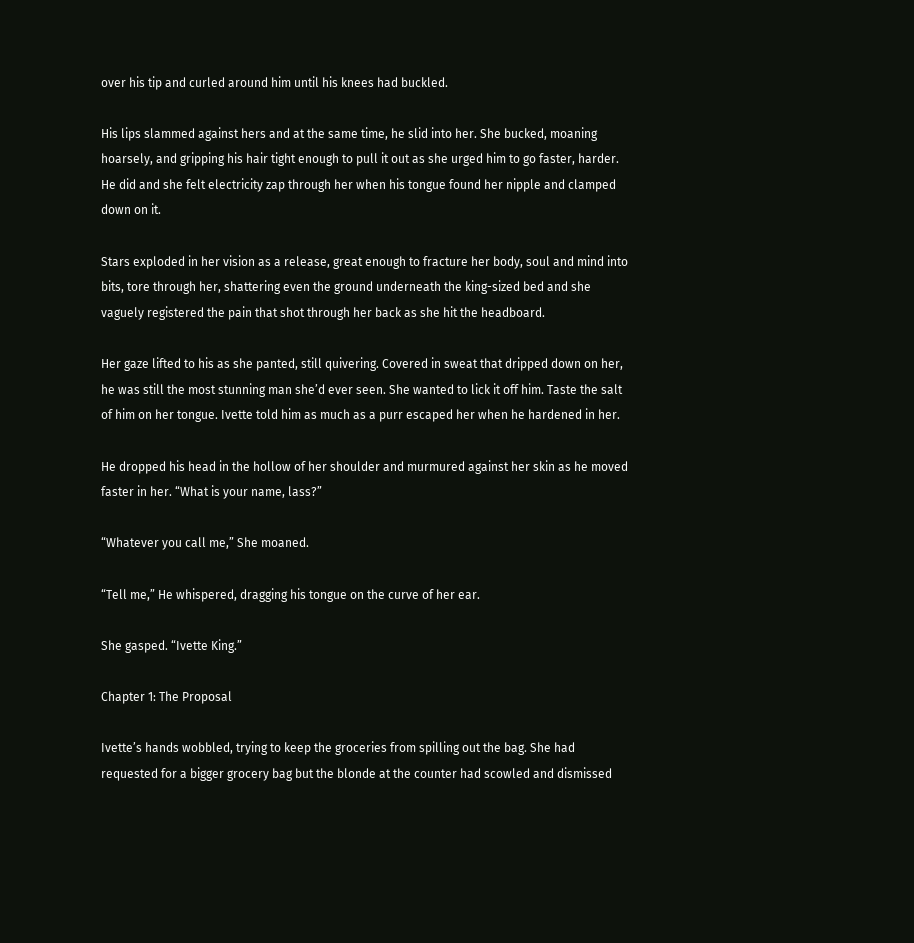over his tip and curled around him until his knees had buckled.

His lips slammed against hers and at the same time, he slid into her. She bucked, moaning hoarsely, and gripping his hair tight enough to pull it out as she urged him to go faster, harder. He did and she felt electricity zap through her when his tongue found her nipple and clamped down on it.

Stars exploded in her vision as a release, great enough to fracture her body, soul and mind into bits, tore through her, shattering even the ground underneath the king-sized bed and she vaguely registered the pain that shot through her back as she hit the headboard.

Her gaze lifted to his as she panted, still quivering. Covered in sweat that dripped down on her, he was still the most stunning man she’d ever seen. She wanted to lick it off him. Taste the salt of him on her tongue. Ivette told him as much as a purr escaped her when he hardened in her.

He dropped his head in the hollow of her shoulder and murmured against her skin as he moved faster in her. “What is your name, lass?”

“Whatever you call me,” She moaned.

“Tell me,” He whispered, dragging his tongue on the curve of her ear.

She gasped. “Ivette King.”

Chapter 1: The Proposal

Ivette’s hands wobbled, trying to keep the groceries from spilling out the bag. She had requested for a bigger grocery bag but the blonde at the counter had scowled and dismissed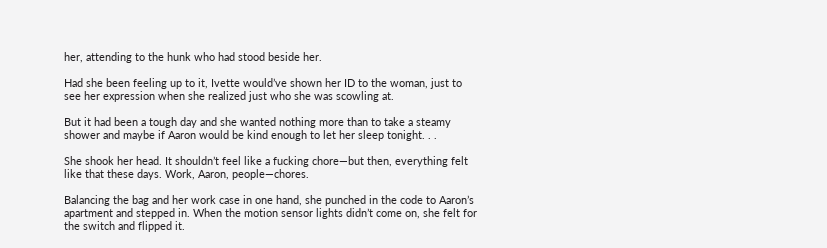her, attending to the hunk who had stood beside her.

Had she been feeling up to it, Ivette would’ve shown her ID to the woman, just to see her expression when she realized just who she was scowling at.

But it had been a tough day and she wanted nothing more than to take a steamy shower and maybe if Aaron would be kind enough to let her sleep tonight. . .

She shook her head. It shouldn’t feel like a fucking chore—but then, everything felt like that these days. Work, Aaron, people—chores.

Balancing the bag and her work case in one hand, she punched in the code to Aaron’s apartment and stepped in. When the motion sensor lights didn’t come on, she felt for the switch and flipped it.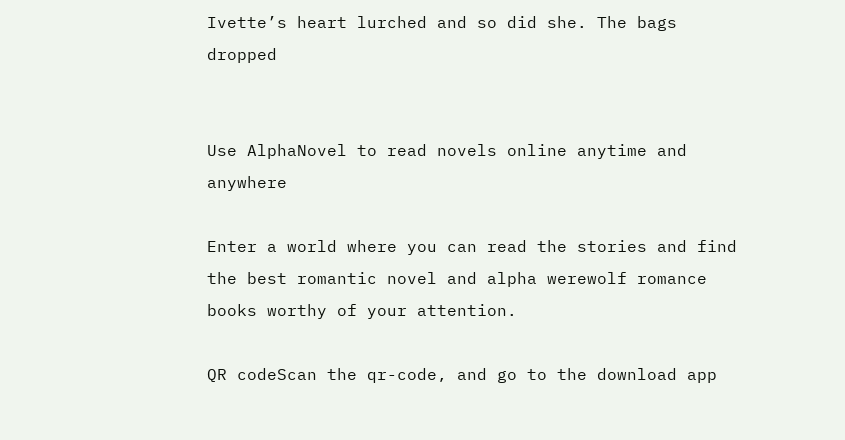Ivette’s heart lurched and so did she. The bags dropped


Use AlphaNovel to read novels online anytime and anywhere

Enter a world where you can read the stories and find the best romantic novel and alpha werewolf romance books worthy of your attention.

QR codeScan the qr-code, and go to the download app